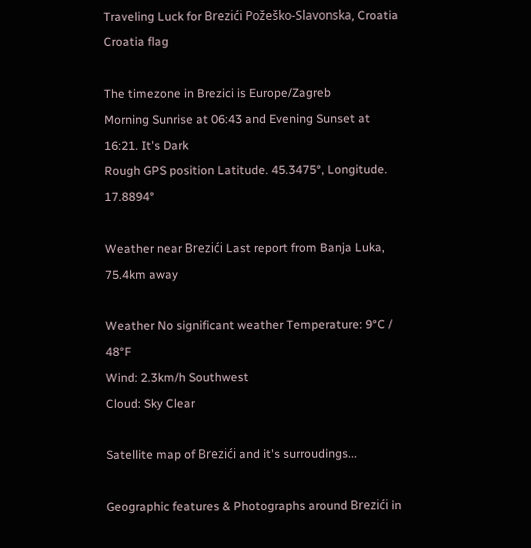Traveling Luck for Brezići Požeško-Slavonska, Croatia Croatia flag

The timezone in Brezici is Europe/Zagreb
Morning Sunrise at 06:43 and Evening Sunset at 16:21. It's Dark
Rough GPS position Latitude. 45.3475°, Longitude. 17.8894°

Weather near Brezići Last report from Banja Luka, 75.4km away

Weather No significant weather Temperature: 9°C / 48°F
Wind: 2.3km/h Southwest
Cloud: Sky Clear

Satellite map of Brezići and it's surroudings...

Geographic features & Photographs around Brezići in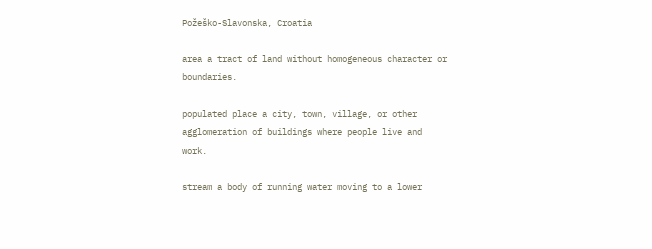Požeško-Slavonska, Croatia

area a tract of land without homogeneous character or boundaries.

populated place a city, town, village, or other agglomeration of buildings where people live and work.

stream a body of running water moving to a lower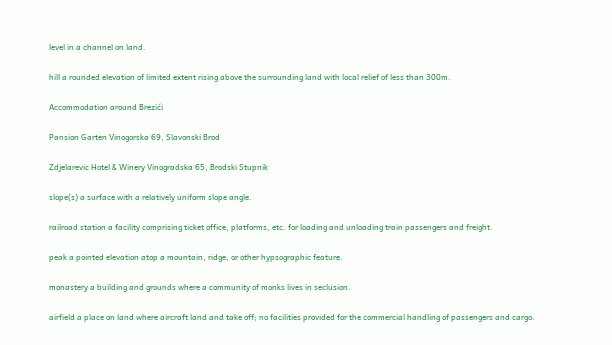level in a channel on land.

hill a rounded elevation of limited extent rising above the surrounding land with local relief of less than 300m.

Accommodation around Brezići

Pansion Garten Vinogorska 69, Slavonski Brod

Zdjelarevic Hotel & Winery Vinogradska 65, Brodski Stupnik

slope(s) a surface with a relatively uniform slope angle.

railroad station a facility comprising ticket office, platforms, etc. for loading and unloading train passengers and freight.

peak a pointed elevation atop a mountain, ridge, or other hypsographic feature.

monastery a building and grounds where a community of monks lives in seclusion.

airfield a place on land where aircraft land and take off; no facilities provided for the commercial handling of passengers and cargo.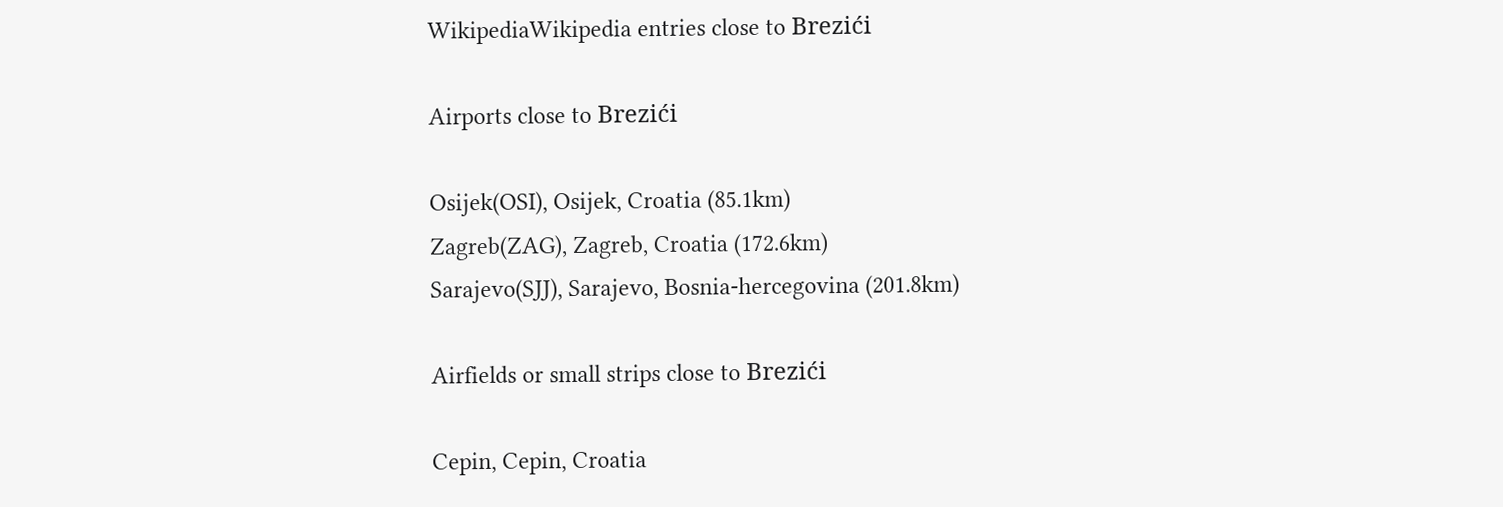WikipediaWikipedia entries close to Brezići

Airports close to Brezići

Osijek(OSI), Osijek, Croatia (85.1km)
Zagreb(ZAG), Zagreb, Croatia (172.6km)
Sarajevo(SJJ), Sarajevo, Bosnia-hercegovina (201.8km)

Airfields or small strips close to Brezići

Cepin, Cepin, Croatia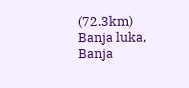(72.3km)
Banja luka, Banja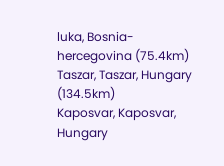luka, Bosnia-hercegovina (75.4km)
Taszar, Taszar, Hungary (134.5km)
Kaposvar, Kaposvar, Hungary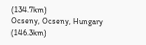(134.7km)
Ocseny, Ocseny, Hungary (146.3km)